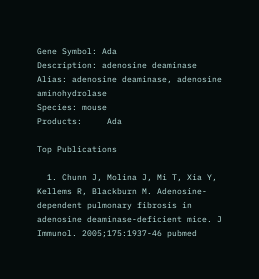Gene Symbol: Ada
Description: adenosine deaminase
Alias: adenosine deaminase, adenosine aminohydrolase
Species: mouse
Products:     Ada

Top Publications

  1. Chunn J, Molina J, Mi T, Xia Y, Kellems R, Blackburn M. Adenosine-dependent pulmonary fibrosis in adenosine deaminase-deficient mice. J Immunol. 2005;175:1937-46 pubmed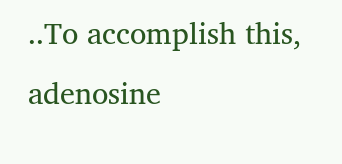..To accomplish this, adenosine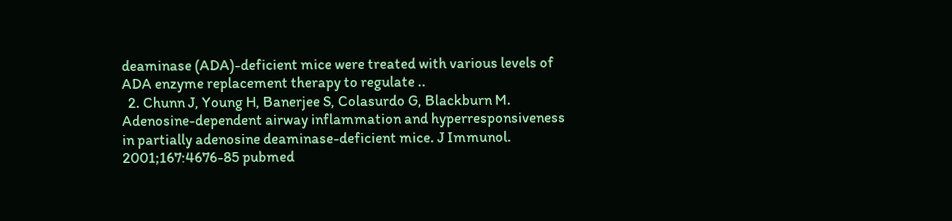deaminase (ADA)-deficient mice were treated with various levels of ADA enzyme replacement therapy to regulate ..
  2. Chunn J, Young H, Banerjee S, Colasurdo G, Blackburn M. Adenosine-dependent airway inflammation and hyperresponsiveness in partially adenosine deaminase-deficient mice. J Immunol. 2001;167:4676-85 pubmed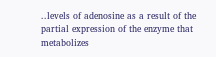..levels of adenosine as a result of the partial expression of the enzyme that metabolizes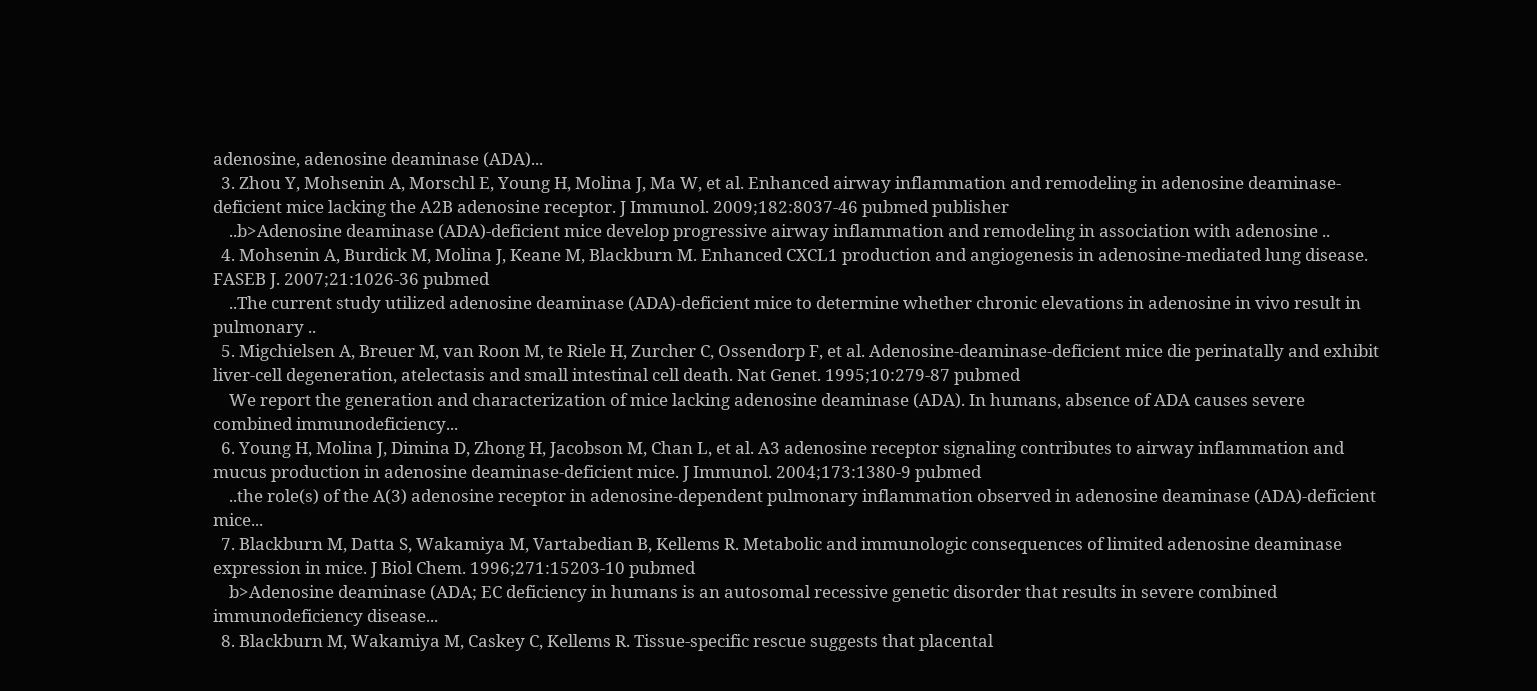adenosine, adenosine deaminase (ADA)...
  3. Zhou Y, Mohsenin A, Morschl E, Young H, Molina J, Ma W, et al. Enhanced airway inflammation and remodeling in adenosine deaminase-deficient mice lacking the A2B adenosine receptor. J Immunol. 2009;182:8037-46 pubmed publisher
    ..b>Adenosine deaminase (ADA)-deficient mice develop progressive airway inflammation and remodeling in association with adenosine ..
  4. Mohsenin A, Burdick M, Molina J, Keane M, Blackburn M. Enhanced CXCL1 production and angiogenesis in adenosine-mediated lung disease. FASEB J. 2007;21:1026-36 pubmed
    ..The current study utilized adenosine deaminase (ADA)-deficient mice to determine whether chronic elevations in adenosine in vivo result in pulmonary ..
  5. Migchielsen A, Breuer M, van Roon M, te Riele H, Zurcher C, Ossendorp F, et al. Adenosine-deaminase-deficient mice die perinatally and exhibit liver-cell degeneration, atelectasis and small intestinal cell death. Nat Genet. 1995;10:279-87 pubmed
    We report the generation and characterization of mice lacking adenosine deaminase (ADA). In humans, absence of ADA causes severe combined immunodeficiency...
  6. Young H, Molina J, Dimina D, Zhong H, Jacobson M, Chan L, et al. A3 adenosine receptor signaling contributes to airway inflammation and mucus production in adenosine deaminase-deficient mice. J Immunol. 2004;173:1380-9 pubmed
    ..the role(s) of the A(3) adenosine receptor in adenosine-dependent pulmonary inflammation observed in adenosine deaminase (ADA)-deficient mice...
  7. Blackburn M, Datta S, Wakamiya M, Vartabedian B, Kellems R. Metabolic and immunologic consequences of limited adenosine deaminase expression in mice. J Biol Chem. 1996;271:15203-10 pubmed
    b>Adenosine deaminase (ADA; EC deficiency in humans is an autosomal recessive genetic disorder that results in severe combined immunodeficiency disease...
  8. Blackburn M, Wakamiya M, Caskey C, Kellems R. Tissue-specific rescue suggests that placental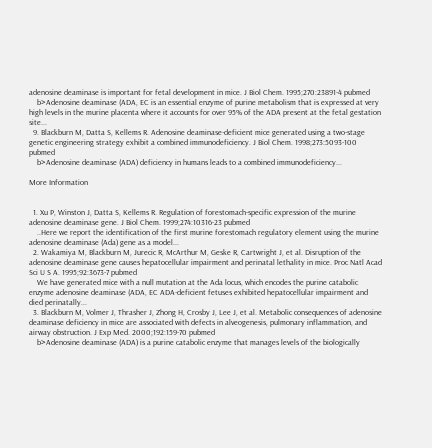adenosine deaminase is important for fetal development in mice. J Biol Chem. 1995;270:23891-4 pubmed
    b>Adenosine deaminase (ADA, EC is an essential enzyme of purine metabolism that is expressed at very high levels in the murine placenta where it accounts for over 95% of the ADA present at the fetal gestation site...
  9. Blackburn M, Datta S, Kellems R. Adenosine deaminase-deficient mice generated using a two-stage genetic engineering strategy exhibit a combined immunodeficiency. J Biol Chem. 1998;273:5093-100 pubmed
    b>Adenosine deaminase (ADA) deficiency in humans leads to a combined immunodeficiency...

More Information


  1. Xu P, Winston J, Datta S, Kellems R. Regulation of forestomach-specific expression of the murine adenosine deaminase gene. J Biol Chem. 1999;274:10316-23 pubmed
    ..Here we report the identification of the first murine forestomach regulatory element using the murine adenosine deaminase (Ada) gene as a model...
  2. Wakamiya M, Blackburn M, Jurecic R, McArthur M, Geske R, Cartwright J, et al. Disruption of the adenosine deaminase gene causes hepatocellular impairment and perinatal lethality in mice. Proc Natl Acad Sci U S A. 1995;92:3673-7 pubmed
    We have generated mice with a null mutation at the Ada locus, which encodes the purine catabolic enzyme adenosine deaminase (ADA, EC ADA-deficient fetuses exhibited hepatocellular impairment and died perinatally...
  3. Blackburn M, Volmer J, Thrasher J, Zhong H, Crosby J, Lee J, et al. Metabolic consequences of adenosine deaminase deficiency in mice are associated with defects in alveogenesis, pulmonary inflammation, and airway obstruction. J Exp Med. 2000;192:159-70 pubmed
    b>Adenosine deaminase (ADA) is a purine catabolic enzyme that manages levels of the biologically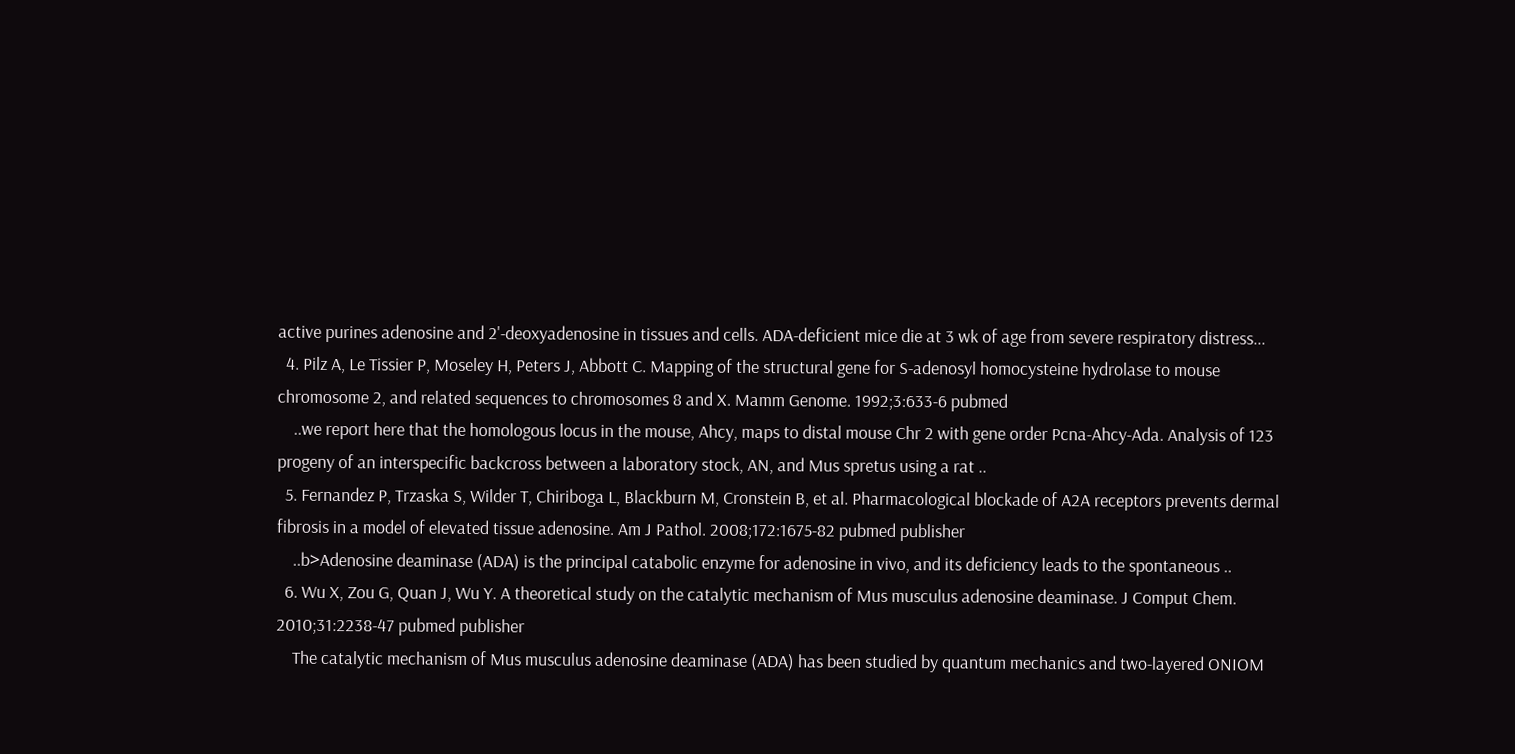active purines adenosine and 2'-deoxyadenosine in tissues and cells. ADA-deficient mice die at 3 wk of age from severe respiratory distress...
  4. Pilz A, Le Tissier P, Moseley H, Peters J, Abbott C. Mapping of the structural gene for S-adenosyl homocysteine hydrolase to mouse chromosome 2, and related sequences to chromosomes 8 and X. Mamm Genome. 1992;3:633-6 pubmed
    ..we report here that the homologous locus in the mouse, Ahcy, maps to distal mouse Chr 2 with gene order Pcna-Ahcy-Ada. Analysis of 123 progeny of an interspecific backcross between a laboratory stock, AN, and Mus spretus using a rat ..
  5. Fernandez P, Trzaska S, Wilder T, Chiriboga L, Blackburn M, Cronstein B, et al. Pharmacological blockade of A2A receptors prevents dermal fibrosis in a model of elevated tissue adenosine. Am J Pathol. 2008;172:1675-82 pubmed publisher
    ..b>Adenosine deaminase (ADA) is the principal catabolic enzyme for adenosine in vivo, and its deficiency leads to the spontaneous ..
  6. Wu X, Zou G, Quan J, Wu Y. A theoretical study on the catalytic mechanism of Mus musculus adenosine deaminase. J Comput Chem. 2010;31:2238-47 pubmed publisher
    The catalytic mechanism of Mus musculus adenosine deaminase (ADA) has been studied by quantum mechanics and two-layered ONIOM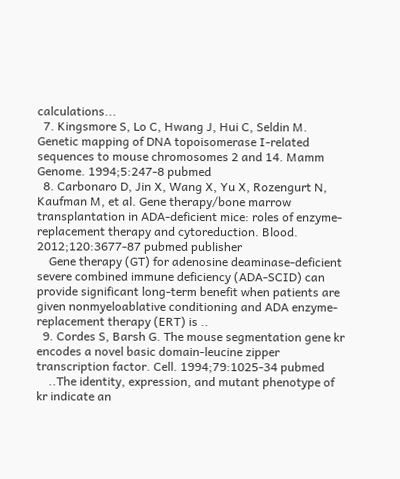calculations...
  7. Kingsmore S, Lo C, Hwang J, Hui C, Seldin M. Genetic mapping of DNA topoisomerase I-related sequences to mouse chromosomes 2 and 14. Mamm Genome. 1994;5:247-8 pubmed
  8. Carbonaro D, Jin X, Wang X, Yu X, Rozengurt N, Kaufman M, et al. Gene therapy/bone marrow transplantation in ADA-deficient mice: roles of enzyme-replacement therapy and cytoreduction. Blood. 2012;120:3677-87 pubmed publisher
    Gene therapy (GT) for adenosine deaminase-deficient severe combined immune deficiency (ADA-SCID) can provide significant long-term benefit when patients are given nonmyeloablative conditioning and ADA enzyme-replacement therapy (ERT) is ..
  9. Cordes S, Barsh G. The mouse segmentation gene kr encodes a novel basic domain-leucine zipper transcription factor. Cell. 1994;79:1025-34 pubmed
    ..The identity, expression, and mutant phenotype of kr indicate an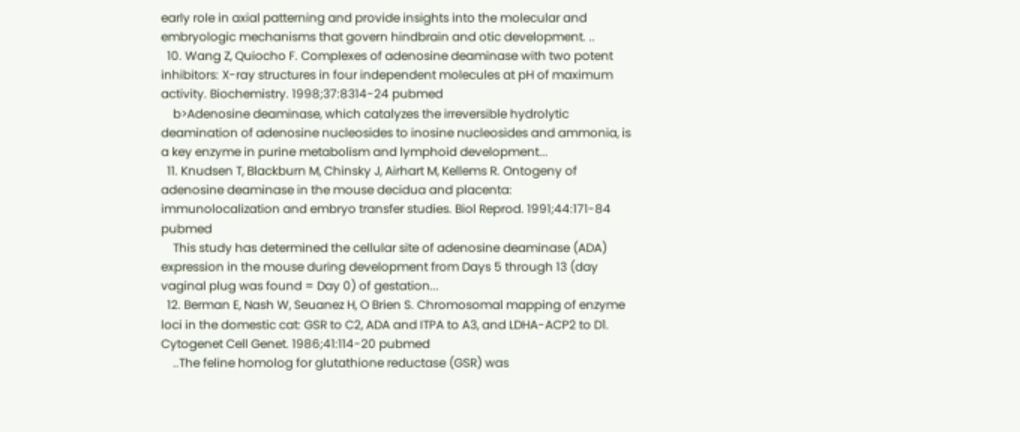early role in axial patterning and provide insights into the molecular and embryologic mechanisms that govern hindbrain and otic development. ..
  10. Wang Z, Quiocho F. Complexes of adenosine deaminase with two potent inhibitors: X-ray structures in four independent molecules at pH of maximum activity. Biochemistry. 1998;37:8314-24 pubmed
    b>Adenosine deaminase, which catalyzes the irreversible hydrolytic deamination of adenosine nucleosides to inosine nucleosides and ammonia, is a key enzyme in purine metabolism and lymphoid development...
  11. Knudsen T, Blackburn M, Chinsky J, Airhart M, Kellems R. Ontogeny of adenosine deaminase in the mouse decidua and placenta: immunolocalization and embryo transfer studies. Biol Reprod. 1991;44:171-84 pubmed
    This study has determined the cellular site of adenosine deaminase (ADA) expression in the mouse during development from Days 5 through 13 (day vaginal plug was found = Day 0) of gestation...
  12. Berman E, Nash W, Seuanez H, O Brien S. Chromosomal mapping of enzyme loci in the domestic cat: GSR to C2, ADA and ITPA to A3, and LDHA-ACP2 to D1. Cytogenet Cell Genet. 1986;41:114-20 pubmed
    ..The feline homolog for glutathione reductase (GSR) was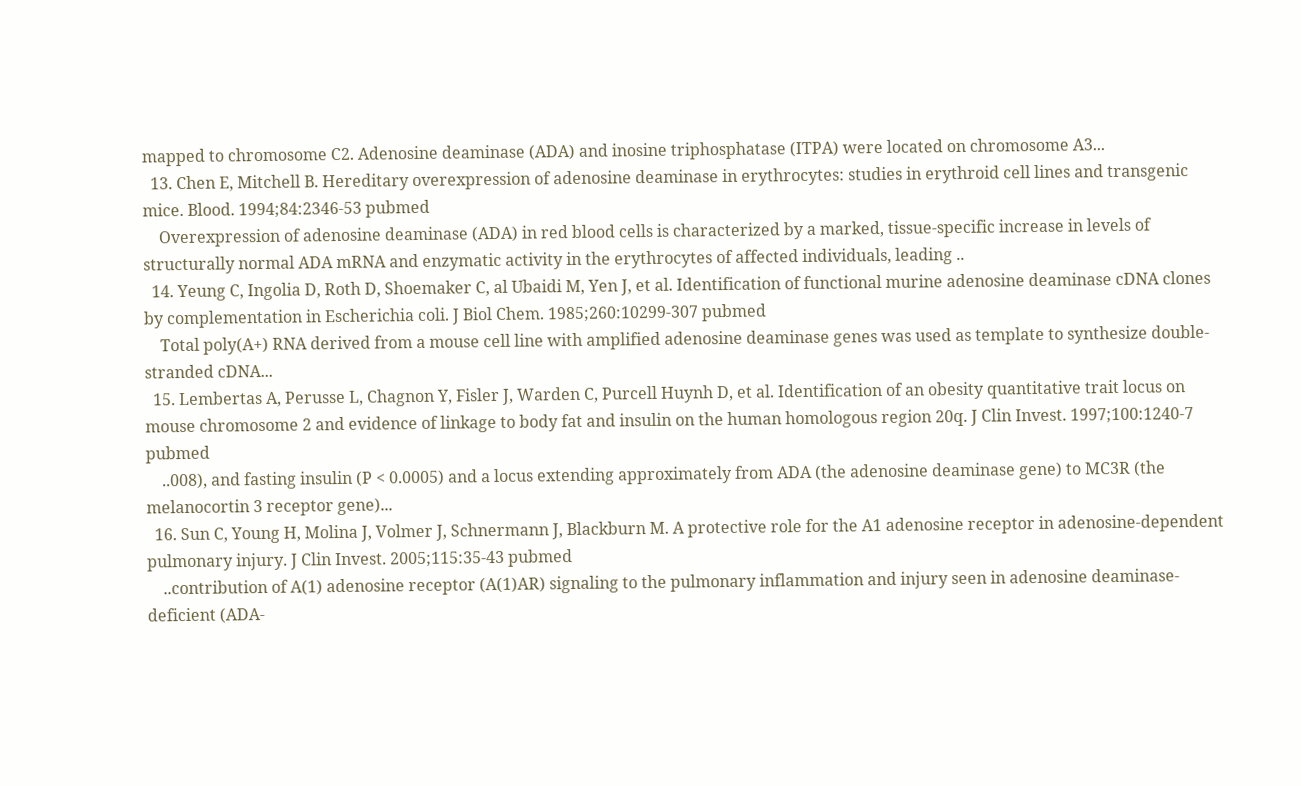mapped to chromosome C2. Adenosine deaminase (ADA) and inosine triphosphatase (ITPA) were located on chromosome A3...
  13. Chen E, Mitchell B. Hereditary overexpression of adenosine deaminase in erythrocytes: studies in erythroid cell lines and transgenic mice. Blood. 1994;84:2346-53 pubmed
    Overexpression of adenosine deaminase (ADA) in red blood cells is characterized by a marked, tissue-specific increase in levels of structurally normal ADA mRNA and enzymatic activity in the erythrocytes of affected individuals, leading ..
  14. Yeung C, Ingolia D, Roth D, Shoemaker C, al Ubaidi M, Yen J, et al. Identification of functional murine adenosine deaminase cDNA clones by complementation in Escherichia coli. J Biol Chem. 1985;260:10299-307 pubmed
    Total poly(A+) RNA derived from a mouse cell line with amplified adenosine deaminase genes was used as template to synthesize double-stranded cDNA...
  15. Lembertas A, Perusse L, Chagnon Y, Fisler J, Warden C, Purcell Huynh D, et al. Identification of an obesity quantitative trait locus on mouse chromosome 2 and evidence of linkage to body fat and insulin on the human homologous region 20q. J Clin Invest. 1997;100:1240-7 pubmed
    ..008), and fasting insulin (P < 0.0005) and a locus extending approximately from ADA (the adenosine deaminase gene) to MC3R (the melanocortin 3 receptor gene)...
  16. Sun C, Young H, Molina J, Volmer J, Schnermann J, Blackburn M. A protective role for the A1 adenosine receptor in adenosine-dependent pulmonary injury. J Clin Invest. 2005;115:35-43 pubmed
    ..contribution of A(1) adenosine receptor (A(1)AR) signaling to the pulmonary inflammation and injury seen in adenosine deaminase-deficient (ADA-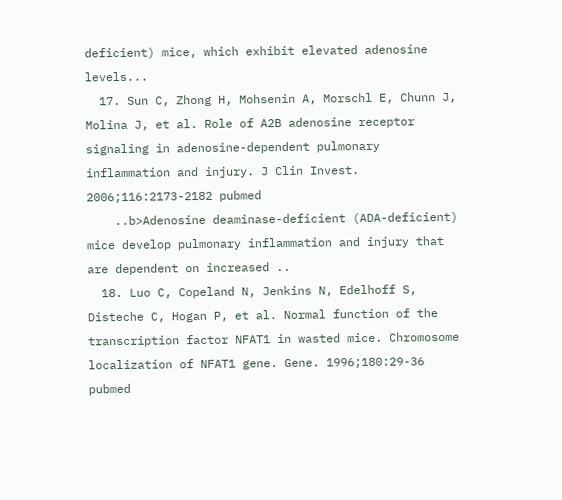deficient) mice, which exhibit elevated adenosine levels...
  17. Sun C, Zhong H, Mohsenin A, Morschl E, Chunn J, Molina J, et al. Role of A2B adenosine receptor signaling in adenosine-dependent pulmonary inflammation and injury. J Clin Invest. 2006;116:2173-2182 pubmed
    ..b>Adenosine deaminase-deficient (ADA-deficient) mice develop pulmonary inflammation and injury that are dependent on increased ..
  18. Luo C, Copeland N, Jenkins N, Edelhoff S, Disteche C, Hogan P, et al. Normal function of the transcription factor NFAT1 in wasted mice. Chromosome localization of NFAT1 gene. Gene. 1996;180:29-36 pubmed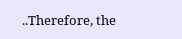..Therefore, the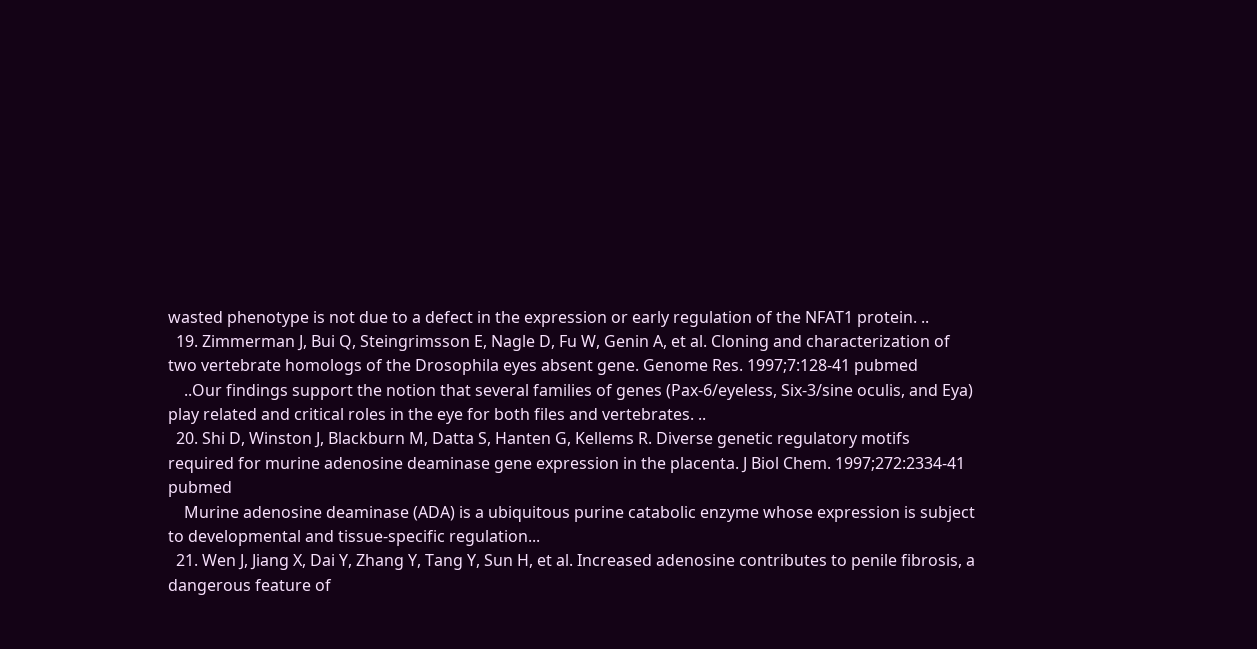wasted phenotype is not due to a defect in the expression or early regulation of the NFAT1 protein. ..
  19. Zimmerman J, Bui Q, Steingrimsson E, Nagle D, Fu W, Genin A, et al. Cloning and characterization of two vertebrate homologs of the Drosophila eyes absent gene. Genome Res. 1997;7:128-41 pubmed
    ..Our findings support the notion that several families of genes (Pax-6/eyeless, Six-3/sine oculis, and Eya) play related and critical roles in the eye for both files and vertebrates. ..
  20. Shi D, Winston J, Blackburn M, Datta S, Hanten G, Kellems R. Diverse genetic regulatory motifs required for murine adenosine deaminase gene expression in the placenta. J Biol Chem. 1997;272:2334-41 pubmed
    Murine adenosine deaminase (ADA) is a ubiquitous purine catabolic enzyme whose expression is subject to developmental and tissue-specific regulation...
  21. Wen J, Jiang X, Dai Y, Zhang Y, Tang Y, Sun H, et al. Increased adenosine contributes to penile fibrosis, a dangerous feature of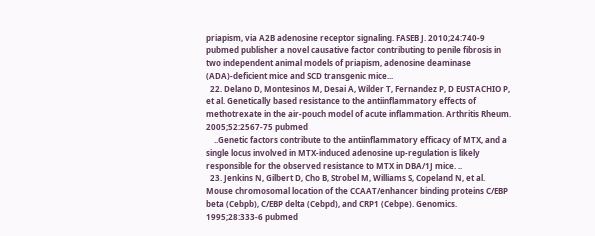priapism, via A2B adenosine receptor signaling. FASEB J. 2010;24:740-9 pubmed publisher a novel causative factor contributing to penile fibrosis in two independent animal models of priapism, adenosine deaminase (ADA)-deficient mice and SCD transgenic mice...
  22. Delano D, Montesinos M, Desai A, Wilder T, Fernandez P, D EUSTACHIO P, et al. Genetically based resistance to the antiinflammatory effects of methotrexate in the air-pouch model of acute inflammation. Arthritis Rheum. 2005;52:2567-75 pubmed
    ..Genetic factors contribute to the antiinflammatory efficacy of MTX, and a single locus involved in MTX-induced adenosine up-regulation is likely responsible for the observed resistance to MTX in DBA/1J mice. ..
  23. Jenkins N, Gilbert D, Cho B, Strobel M, Williams S, Copeland N, et al. Mouse chromosomal location of the CCAAT/enhancer binding proteins C/EBP beta (Cebpb), C/EBP delta (Cebpd), and CRP1 (Cebpe). Genomics. 1995;28:333-6 pubmed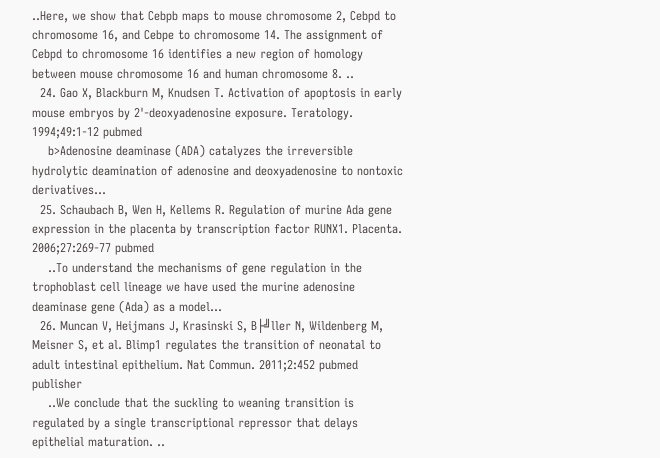..Here, we show that Cebpb maps to mouse chromosome 2, Cebpd to chromosome 16, and Cebpe to chromosome 14. The assignment of Cebpd to chromosome 16 identifies a new region of homology between mouse chromosome 16 and human chromosome 8. ..
  24. Gao X, Blackburn M, Knudsen T. Activation of apoptosis in early mouse embryos by 2'-deoxyadenosine exposure. Teratology. 1994;49:1-12 pubmed
    b>Adenosine deaminase (ADA) catalyzes the irreversible hydrolytic deamination of adenosine and deoxyadenosine to nontoxic derivatives...
  25. Schaubach B, Wen H, Kellems R. Regulation of murine Ada gene expression in the placenta by transcription factor RUNX1. Placenta. 2006;27:269-77 pubmed
    ..To understand the mechanisms of gene regulation in the trophoblast cell lineage we have used the murine adenosine deaminase gene (Ada) as a model...
  26. Muncan V, Heijmans J, Krasinski S, B├╝ller N, Wildenberg M, Meisner S, et al. Blimp1 regulates the transition of neonatal to adult intestinal epithelium. Nat Commun. 2011;2:452 pubmed publisher
    ..We conclude that the suckling to weaning transition is regulated by a single transcriptional repressor that delays epithelial maturation. ..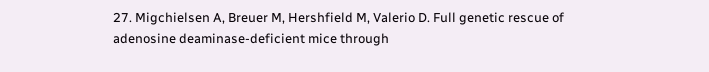27. Migchielsen A, Breuer M, Hershfield M, Valerio D. Full genetic rescue of adenosine deaminase-deficient mice through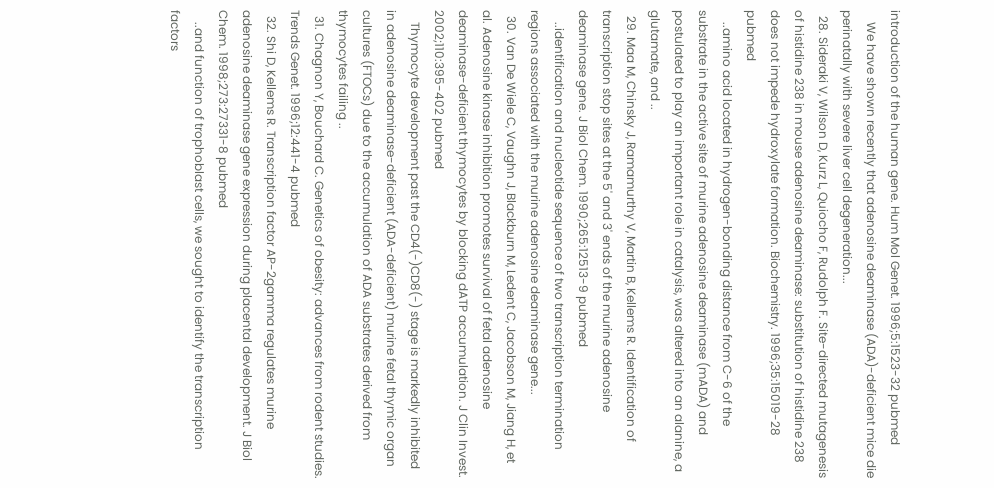introduction of the human gene. Hum Mol Genet. 1996;5:1523-32 pubmed
    We have shown recently that adenosine deaminase (ADA)-deficient mice die perinatally with severe liver cell degeneration...
  28. Sideraki V, Wilson D, Kurz L, Quiocho F, Rudolph F. Site-directed mutagenesis of histidine 238 in mouse adenosine deaminase: substitution of histidine 238 does not impede hydroxylate formation. Biochemistry. 1996;35:15019-28 pubmed
    ..amino acid located in hydrogen-bonding distance from C-6 of the substrate in the active site of murine adenosine deaminase (mADA) and postulated to play an important role in catalysis, was altered into an alanine, a glutamate, and ..
  29. Maa M, Chinsky J, Ramamurthy V, Martin B, Kellems R. Identification of transcription stop sites at the 5' and 3' ends of the murine adenosine deaminase gene. J Biol Chem. 1990;265:12513-9 pubmed
    ..identification and nucleotide sequence of two transcription termination regions associated with the murine adenosine deaminase gene...
  30. Van De Wiele C, Vaughn J, Blackburn M, Ledent C, Jacobson M, Jiang H, et al. Adenosine kinase inhibition promotes survival of fetal adenosine deaminase-deficient thymocytes by blocking dATP accumulation. J Clin Invest. 2002;110:395-402 pubmed
    Thymocyte development past the CD4(-)CD8(-) stage is markedly inhibited in adenosine deaminase-deficient (ADA-deficient) murine fetal thymic organ cultures (FTOCs) due to the accumulation of ADA substrates derived from thymocytes failing ..
  31. Chagnon Y, Bouchard C. Genetics of obesity: advances from rodent studies. Trends Genet. 1996;12:441-4 pubmed
  32. Shi D, Kellems R. Transcription factor AP-2gamma regulates murine adenosine deaminase gene expression during placental development. J Biol Chem. 1998;273:27331-8 pubmed
    ..and function of trophoblast cells, we sought to identify the transcription factors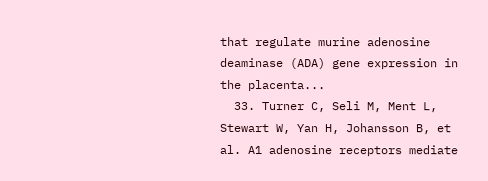that regulate murine adenosine deaminase (ADA) gene expression in the placenta...
  33. Turner C, Seli M, Ment L, Stewart W, Yan H, Johansson B, et al. A1 adenosine receptors mediate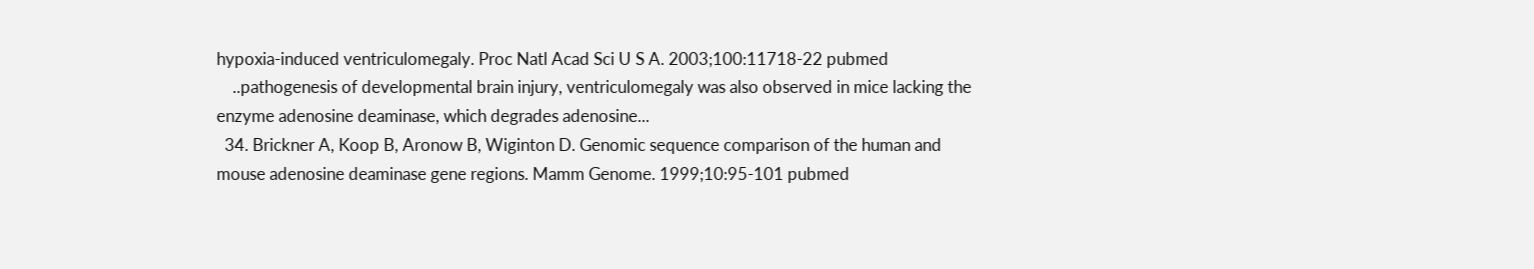hypoxia-induced ventriculomegaly. Proc Natl Acad Sci U S A. 2003;100:11718-22 pubmed
    ..pathogenesis of developmental brain injury, ventriculomegaly was also observed in mice lacking the enzyme adenosine deaminase, which degrades adenosine...
  34. Brickner A, Koop B, Aronow B, Wiginton D. Genomic sequence comparison of the human and mouse adenosine deaminase gene regions. Mamm Genome. 1999;10:95-101 pubmed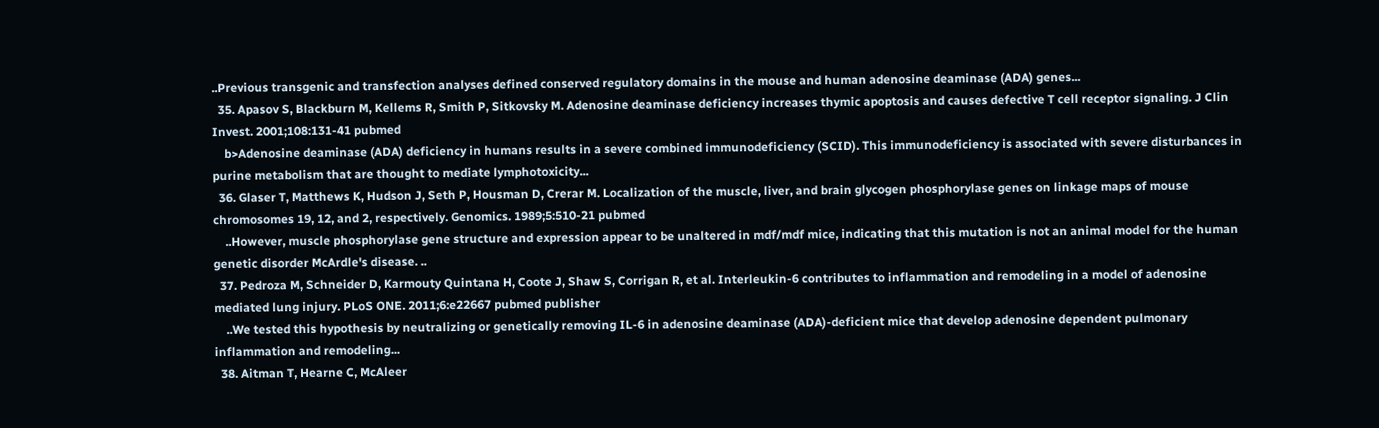..Previous transgenic and transfection analyses defined conserved regulatory domains in the mouse and human adenosine deaminase (ADA) genes...
  35. Apasov S, Blackburn M, Kellems R, Smith P, Sitkovsky M. Adenosine deaminase deficiency increases thymic apoptosis and causes defective T cell receptor signaling. J Clin Invest. 2001;108:131-41 pubmed
    b>Adenosine deaminase (ADA) deficiency in humans results in a severe combined immunodeficiency (SCID). This immunodeficiency is associated with severe disturbances in purine metabolism that are thought to mediate lymphotoxicity...
  36. Glaser T, Matthews K, Hudson J, Seth P, Housman D, Crerar M. Localization of the muscle, liver, and brain glycogen phosphorylase genes on linkage maps of mouse chromosomes 19, 12, and 2, respectively. Genomics. 1989;5:510-21 pubmed
    ..However, muscle phosphorylase gene structure and expression appear to be unaltered in mdf/mdf mice, indicating that this mutation is not an animal model for the human genetic disorder McArdle's disease. ..
  37. Pedroza M, Schneider D, Karmouty Quintana H, Coote J, Shaw S, Corrigan R, et al. Interleukin-6 contributes to inflammation and remodeling in a model of adenosine mediated lung injury. PLoS ONE. 2011;6:e22667 pubmed publisher
    ..We tested this hypothesis by neutralizing or genetically removing IL-6 in adenosine deaminase (ADA)-deficient mice that develop adenosine dependent pulmonary inflammation and remodeling...
  38. Aitman T, Hearne C, McAleer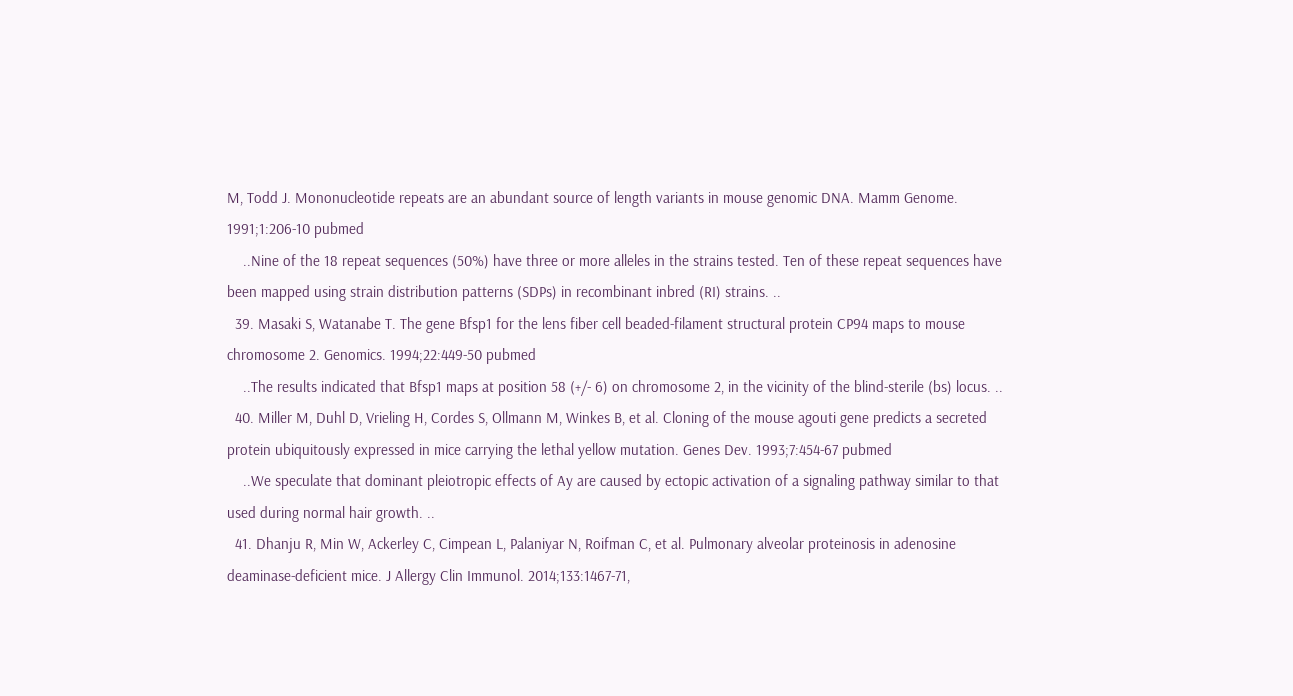M, Todd J. Mononucleotide repeats are an abundant source of length variants in mouse genomic DNA. Mamm Genome. 1991;1:206-10 pubmed
    ..Nine of the 18 repeat sequences (50%) have three or more alleles in the strains tested. Ten of these repeat sequences have been mapped using strain distribution patterns (SDPs) in recombinant inbred (RI) strains. ..
  39. Masaki S, Watanabe T. The gene Bfsp1 for the lens fiber cell beaded-filament structural protein CP94 maps to mouse chromosome 2. Genomics. 1994;22:449-50 pubmed
    ..The results indicated that Bfsp1 maps at position 58 (+/- 6) on chromosome 2, in the vicinity of the blind-sterile (bs) locus. ..
  40. Miller M, Duhl D, Vrieling H, Cordes S, Ollmann M, Winkes B, et al. Cloning of the mouse agouti gene predicts a secreted protein ubiquitously expressed in mice carrying the lethal yellow mutation. Genes Dev. 1993;7:454-67 pubmed
    ..We speculate that dominant pleiotropic effects of Ay are caused by ectopic activation of a signaling pathway similar to that used during normal hair growth. ..
  41. Dhanju R, Min W, Ackerley C, Cimpean L, Palaniyar N, Roifman C, et al. Pulmonary alveolar proteinosis in adenosine deaminase-deficient mice. J Allergy Clin Immunol. 2014;133:1467-71,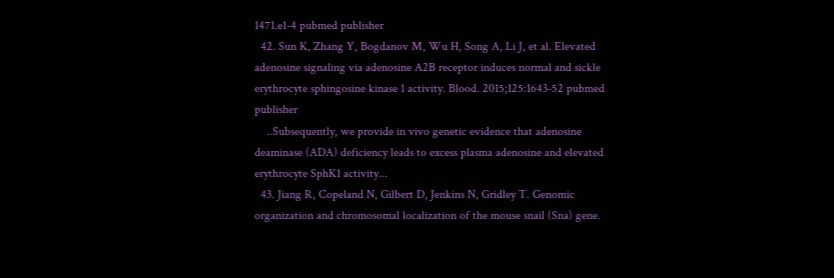1471.e1-4 pubmed publisher
  42. Sun K, Zhang Y, Bogdanov M, Wu H, Song A, Li J, et al. Elevated adenosine signaling via adenosine A2B receptor induces normal and sickle erythrocyte sphingosine kinase 1 activity. Blood. 2015;125:1643-52 pubmed publisher
    ..Subsequently, we provide in vivo genetic evidence that adenosine deaminase (ADA) deficiency leads to excess plasma adenosine and elevated erythrocyte SphK1 activity...
  43. Jiang R, Copeland N, Gilbert D, Jenkins N, Gridley T. Genomic organization and chromosomal localization of the mouse snail (Sna) gene.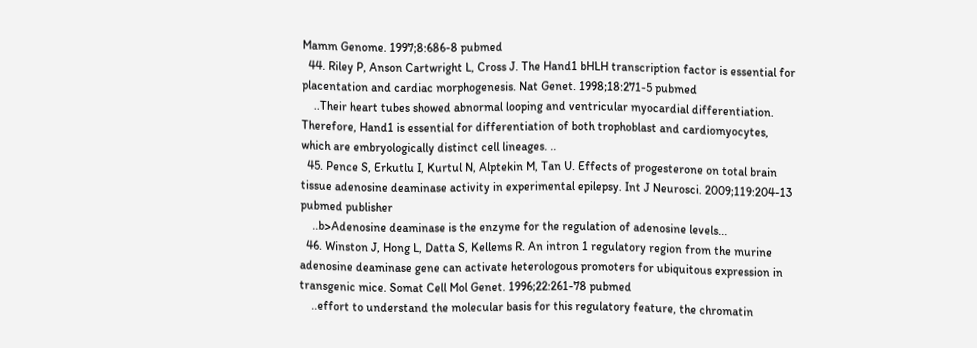Mamm Genome. 1997;8:686-8 pubmed
  44. Riley P, Anson Cartwright L, Cross J. The Hand1 bHLH transcription factor is essential for placentation and cardiac morphogenesis. Nat Genet. 1998;18:271-5 pubmed
    ..Their heart tubes showed abnormal looping and ventricular myocardial differentiation. Therefore, Hand1 is essential for differentiation of both trophoblast and cardiomyocytes, which are embryologically distinct cell lineages. ..
  45. Pence S, Erkutlu I, Kurtul N, Alptekin M, Tan U. Effects of progesterone on total brain tissue adenosine deaminase activity in experimental epilepsy. Int J Neurosci. 2009;119:204-13 pubmed publisher
    ..b>Adenosine deaminase is the enzyme for the regulation of adenosine levels...
  46. Winston J, Hong L, Datta S, Kellems R. An intron 1 regulatory region from the murine adenosine deaminase gene can activate heterologous promoters for ubiquitous expression in transgenic mice. Somat Cell Mol Genet. 1996;22:261-78 pubmed
    ..effort to understand the molecular basis for this regulatory feature, the chromatin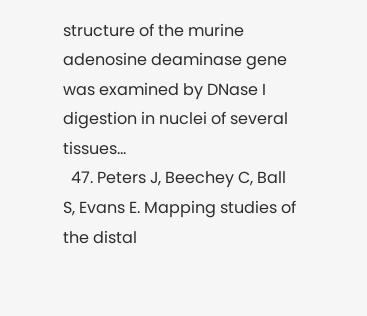structure of the murine adenosine deaminase gene was examined by DNase I digestion in nuclei of several tissues...
  47. Peters J, Beechey C, Ball S, Evans E. Mapping studies of the distal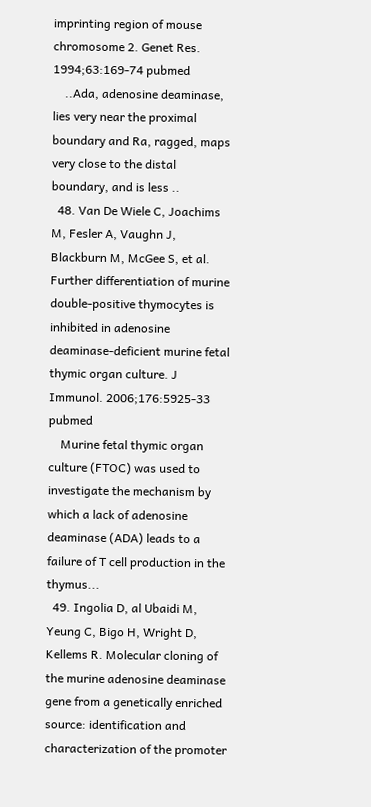imprinting region of mouse chromosome 2. Genet Res. 1994;63:169-74 pubmed
    ..Ada, adenosine deaminase, lies very near the proximal boundary and Ra, ragged, maps very close to the distal boundary, and is less ..
  48. Van De Wiele C, Joachims M, Fesler A, Vaughn J, Blackburn M, McGee S, et al. Further differentiation of murine double-positive thymocytes is inhibited in adenosine deaminase-deficient murine fetal thymic organ culture. J Immunol. 2006;176:5925-33 pubmed
    Murine fetal thymic organ culture (FTOC) was used to investigate the mechanism by which a lack of adenosine deaminase (ADA) leads to a failure of T cell production in the thymus...
  49. Ingolia D, al Ubaidi M, Yeung C, Bigo H, Wright D, Kellems R. Molecular cloning of the murine adenosine deaminase gene from a genetically enriched source: identification and characterization of the promoter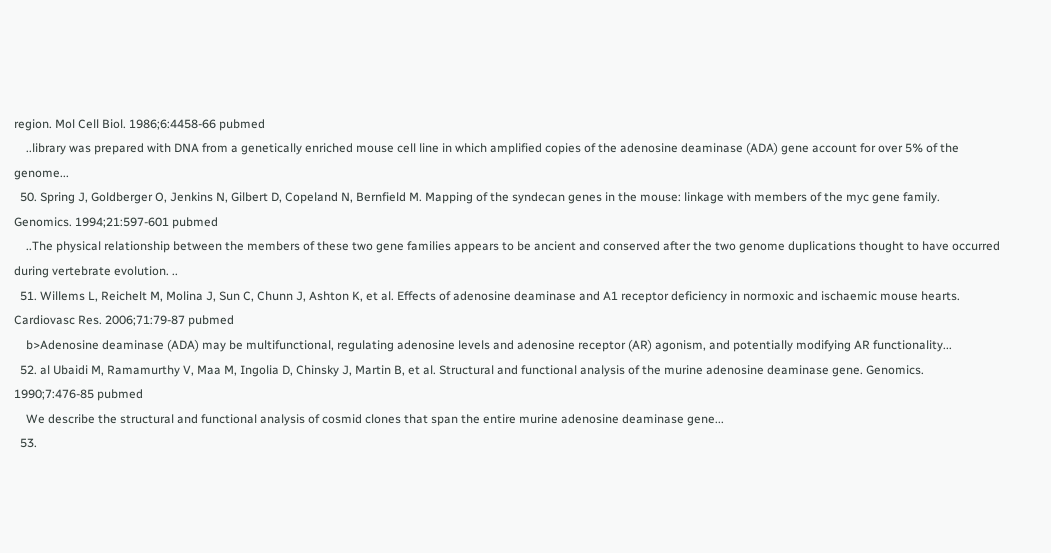region. Mol Cell Biol. 1986;6:4458-66 pubmed
    ..library was prepared with DNA from a genetically enriched mouse cell line in which amplified copies of the adenosine deaminase (ADA) gene account for over 5% of the genome...
  50. Spring J, Goldberger O, Jenkins N, Gilbert D, Copeland N, Bernfield M. Mapping of the syndecan genes in the mouse: linkage with members of the myc gene family. Genomics. 1994;21:597-601 pubmed
    ..The physical relationship between the members of these two gene families appears to be ancient and conserved after the two genome duplications thought to have occurred during vertebrate evolution. ..
  51. Willems L, Reichelt M, Molina J, Sun C, Chunn J, Ashton K, et al. Effects of adenosine deaminase and A1 receptor deficiency in normoxic and ischaemic mouse hearts. Cardiovasc Res. 2006;71:79-87 pubmed
    b>Adenosine deaminase (ADA) may be multifunctional, regulating adenosine levels and adenosine receptor (AR) agonism, and potentially modifying AR functionality...
  52. al Ubaidi M, Ramamurthy V, Maa M, Ingolia D, Chinsky J, Martin B, et al. Structural and functional analysis of the murine adenosine deaminase gene. Genomics. 1990;7:476-85 pubmed
    We describe the structural and functional analysis of cosmid clones that span the entire murine adenosine deaminase gene...
  53.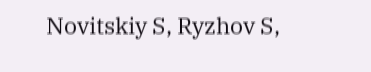Novitskiy S, Ryzhov S,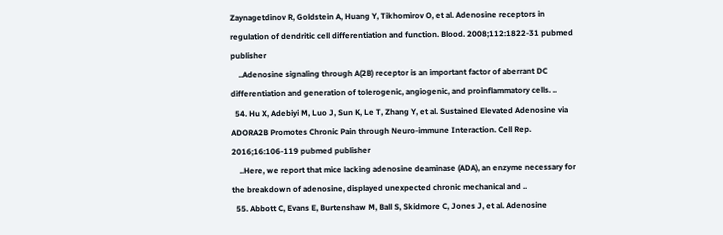Zaynagetdinov R, Goldstein A, Huang Y, Tikhomirov O, et al. Adenosine receptors in regulation of dendritic cell differentiation and function. Blood. 2008;112:1822-31 pubmed publisher
    ..Adenosine signaling through A(2B) receptor is an important factor of aberrant DC differentiation and generation of tolerogenic, angiogenic, and proinflammatory cells. ..
  54. Hu X, Adebiyi M, Luo J, Sun K, Le T, Zhang Y, et al. Sustained Elevated Adenosine via ADORA2B Promotes Chronic Pain through Neuro-immune Interaction. Cell Rep. 2016;16:106-119 pubmed publisher
    ..Here, we report that mice lacking adenosine deaminase (ADA), an enzyme necessary for the breakdown of adenosine, displayed unexpected chronic mechanical and ..
  55. Abbott C, Evans E, Burtenshaw M, Ball S, Skidmore C, Jones J, et al. Adenosine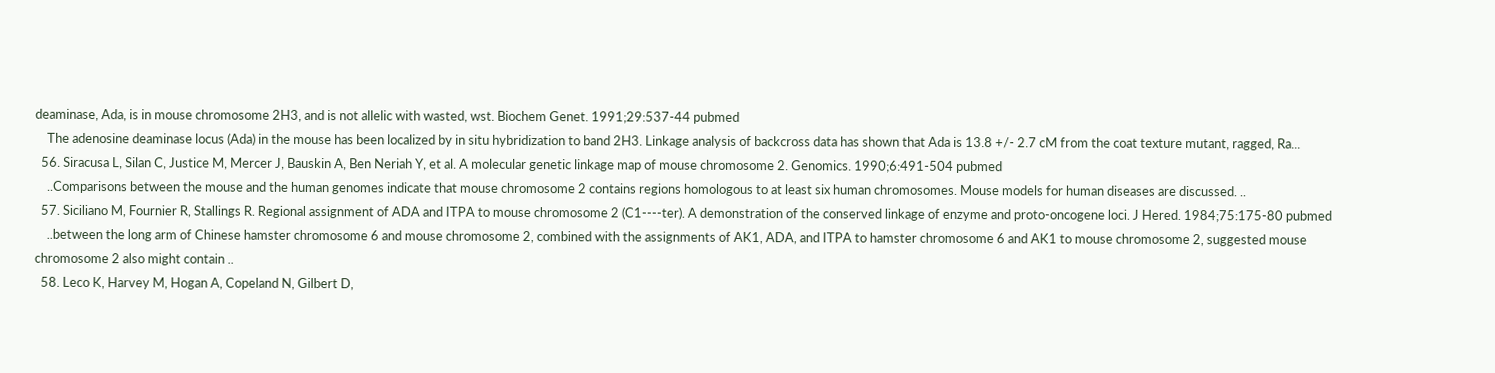deaminase, Ada, is in mouse chromosome 2H3, and is not allelic with wasted, wst. Biochem Genet. 1991;29:537-44 pubmed
    The adenosine deaminase locus (Ada) in the mouse has been localized by in situ hybridization to band 2H3. Linkage analysis of backcross data has shown that Ada is 13.8 +/- 2.7 cM from the coat texture mutant, ragged, Ra...
  56. Siracusa L, Silan C, Justice M, Mercer J, Bauskin A, Ben Neriah Y, et al. A molecular genetic linkage map of mouse chromosome 2. Genomics. 1990;6:491-504 pubmed
    ..Comparisons between the mouse and the human genomes indicate that mouse chromosome 2 contains regions homologous to at least six human chromosomes. Mouse models for human diseases are discussed. ..
  57. Siciliano M, Fournier R, Stallings R. Regional assignment of ADA and ITPA to mouse chromosome 2 (C1----ter). A demonstration of the conserved linkage of enzyme and proto-oncogene loci. J Hered. 1984;75:175-80 pubmed
    ..between the long arm of Chinese hamster chromosome 6 and mouse chromosome 2, combined with the assignments of AK1, ADA, and ITPA to hamster chromosome 6 and AK1 to mouse chromosome 2, suggested mouse chromosome 2 also might contain ..
  58. Leco K, Harvey M, Hogan A, Copeland N, Gilbert D,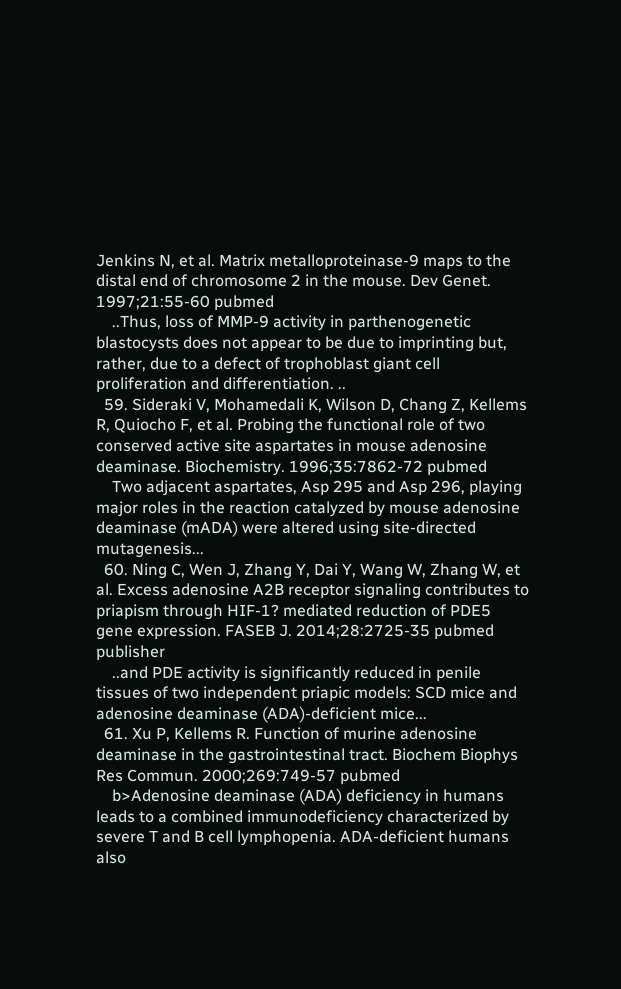Jenkins N, et al. Matrix metalloproteinase-9 maps to the distal end of chromosome 2 in the mouse. Dev Genet. 1997;21:55-60 pubmed
    ..Thus, loss of MMP-9 activity in parthenogenetic blastocysts does not appear to be due to imprinting but, rather, due to a defect of trophoblast giant cell proliferation and differentiation. ..
  59. Sideraki V, Mohamedali K, Wilson D, Chang Z, Kellems R, Quiocho F, et al. Probing the functional role of two conserved active site aspartates in mouse adenosine deaminase. Biochemistry. 1996;35:7862-72 pubmed
    Two adjacent aspartates, Asp 295 and Asp 296, playing major roles in the reaction catalyzed by mouse adenosine deaminase (mADA) were altered using site-directed mutagenesis...
  60. Ning C, Wen J, Zhang Y, Dai Y, Wang W, Zhang W, et al. Excess adenosine A2B receptor signaling contributes to priapism through HIF-1? mediated reduction of PDE5 gene expression. FASEB J. 2014;28:2725-35 pubmed publisher
    ..and PDE activity is significantly reduced in penile tissues of two independent priapic models: SCD mice and adenosine deaminase (ADA)-deficient mice...
  61. Xu P, Kellems R. Function of murine adenosine deaminase in the gastrointestinal tract. Biochem Biophys Res Commun. 2000;269:749-57 pubmed
    b>Adenosine deaminase (ADA) deficiency in humans leads to a combined immunodeficiency characterized by severe T and B cell lymphopenia. ADA-deficient humans also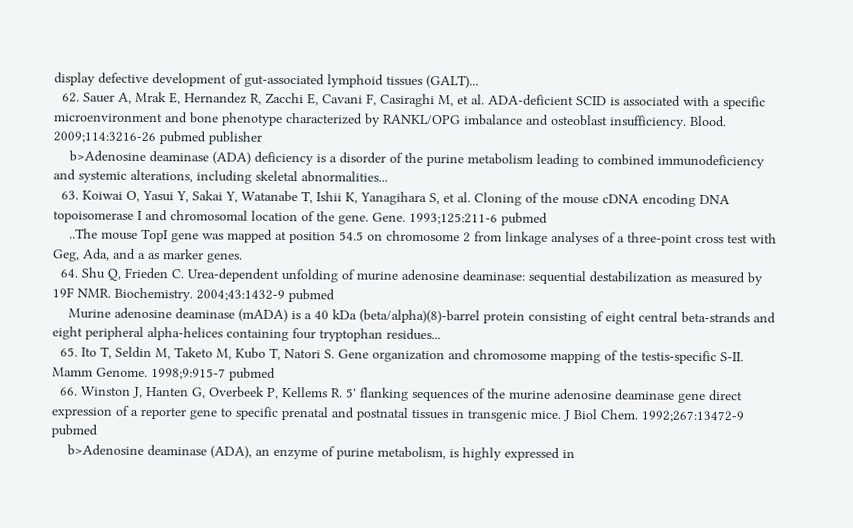display defective development of gut-associated lymphoid tissues (GALT)...
  62. Sauer A, Mrak E, Hernandez R, Zacchi E, Cavani F, Casiraghi M, et al. ADA-deficient SCID is associated with a specific microenvironment and bone phenotype characterized by RANKL/OPG imbalance and osteoblast insufficiency. Blood. 2009;114:3216-26 pubmed publisher
    b>Adenosine deaminase (ADA) deficiency is a disorder of the purine metabolism leading to combined immunodeficiency and systemic alterations, including skeletal abnormalities...
  63. Koiwai O, Yasui Y, Sakai Y, Watanabe T, Ishii K, Yanagihara S, et al. Cloning of the mouse cDNA encoding DNA topoisomerase I and chromosomal location of the gene. Gene. 1993;125:211-6 pubmed
    ..The mouse TopI gene was mapped at position 54.5 on chromosome 2 from linkage analyses of a three-point cross test with Geg, Ada, and a as marker genes.
  64. Shu Q, Frieden C. Urea-dependent unfolding of murine adenosine deaminase: sequential destabilization as measured by 19F NMR. Biochemistry. 2004;43:1432-9 pubmed
    Murine adenosine deaminase (mADA) is a 40 kDa (beta/alpha)(8)-barrel protein consisting of eight central beta-strands and eight peripheral alpha-helices containing four tryptophan residues...
  65. Ito T, Seldin M, Taketo M, Kubo T, Natori S. Gene organization and chromosome mapping of the testis-specific S-II. Mamm Genome. 1998;9:915-7 pubmed
  66. Winston J, Hanten G, Overbeek P, Kellems R. 5' flanking sequences of the murine adenosine deaminase gene direct expression of a reporter gene to specific prenatal and postnatal tissues in transgenic mice. J Biol Chem. 1992;267:13472-9 pubmed
    b>Adenosine deaminase (ADA), an enzyme of purine metabolism, is highly expressed in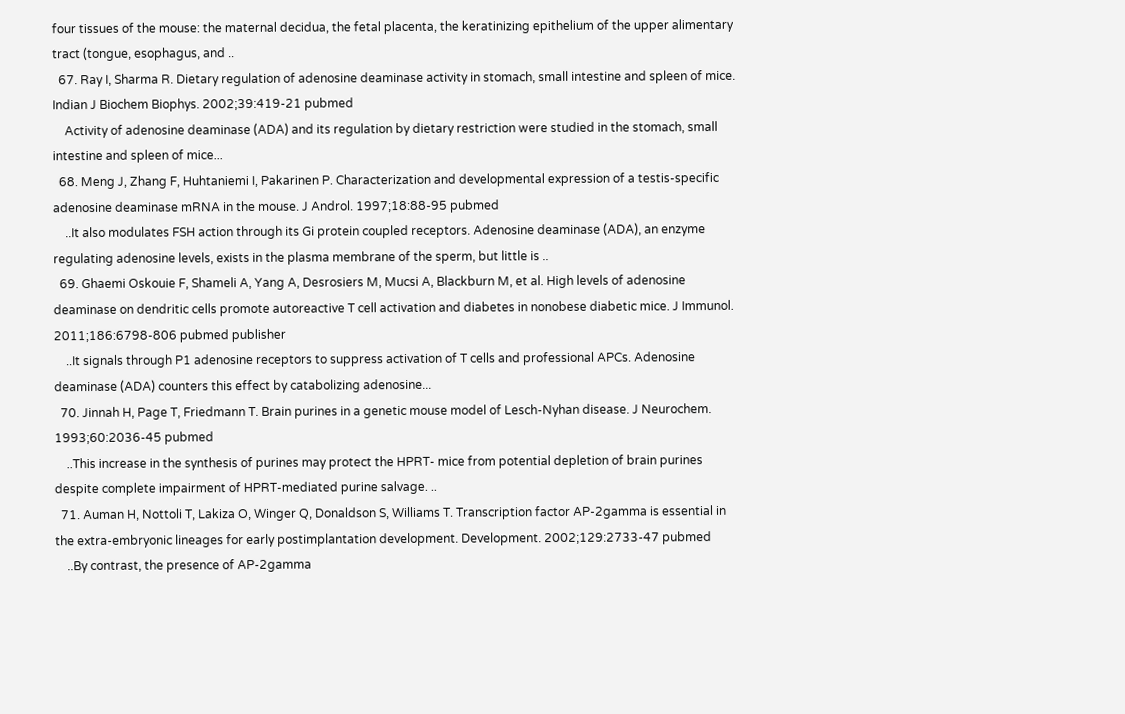four tissues of the mouse: the maternal decidua, the fetal placenta, the keratinizing epithelium of the upper alimentary tract (tongue, esophagus, and ..
  67. Ray I, Sharma R. Dietary regulation of adenosine deaminase activity in stomach, small intestine and spleen of mice. Indian J Biochem Biophys. 2002;39:419-21 pubmed
    Activity of adenosine deaminase (ADA) and its regulation by dietary restriction were studied in the stomach, small intestine and spleen of mice...
  68. Meng J, Zhang F, Huhtaniemi I, Pakarinen P. Characterization and developmental expression of a testis-specific adenosine deaminase mRNA in the mouse. J Androl. 1997;18:88-95 pubmed
    ..It also modulates FSH action through its Gi protein coupled receptors. Adenosine deaminase (ADA), an enzyme regulating adenosine levels, exists in the plasma membrane of the sperm, but little is ..
  69. Ghaemi Oskouie F, Shameli A, Yang A, Desrosiers M, Mucsi A, Blackburn M, et al. High levels of adenosine deaminase on dendritic cells promote autoreactive T cell activation and diabetes in nonobese diabetic mice. J Immunol. 2011;186:6798-806 pubmed publisher
    ..It signals through P1 adenosine receptors to suppress activation of T cells and professional APCs. Adenosine deaminase (ADA) counters this effect by catabolizing adenosine...
  70. Jinnah H, Page T, Friedmann T. Brain purines in a genetic mouse model of Lesch-Nyhan disease. J Neurochem. 1993;60:2036-45 pubmed
    ..This increase in the synthesis of purines may protect the HPRT- mice from potential depletion of brain purines despite complete impairment of HPRT-mediated purine salvage. ..
  71. Auman H, Nottoli T, Lakiza O, Winger Q, Donaldson S, Williams T. Transcription factor AP-2gamma is essential in the extra-embryonic lineages for early postimplantation development. Development. 2002;129:2733-47 pubmed
    ..By contrast, the presence of AP-2gamma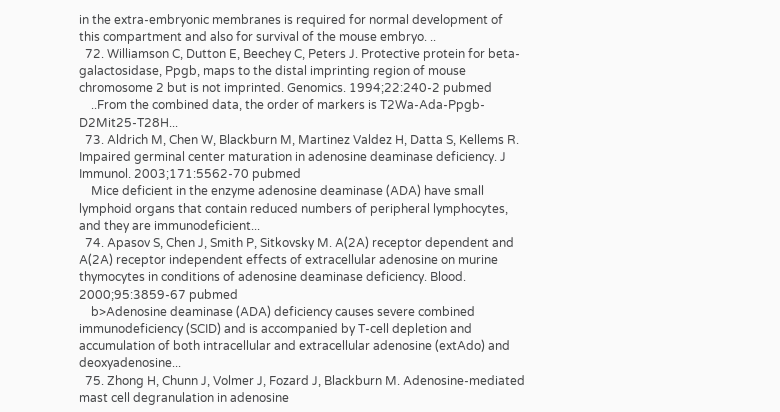in the extra-embryonic membranes is required for normal development of this compartment and also for survival of the mouse embryo. ..
  72. Williamson C, Dutton E, Beechey C, Peters J. Protective protein for beta-galactosidase, Ppgb, maps to the distal imprinting region of mouse chromosome 2 but is not imprinted. Genomics. 1994;22:240-2 pubmed
    ..From the combined data, the order of markers is T2Wa-Ada-Ppgb-D2Mit25-T28H...
  73. Aldrich M, Chen W, Blackburn M, Martinez Valdez H, Datta S, Kellems R. Impaired germinal center maturation in adenosine deaminase deficiency. J Immunol. 2003;171:5562-70 pubmed
    Mice deficient in the enzyme adenosine deaminase (ADA) have small lymphoid organs that contain reduced numbers of peripheral lymphocytes, and they are immunodeficient...
  74. Apasov S, Chen J, Smith P, Sitkovsky M. A(2A) receptor dependent and A(2A) receptor independent effects of extracellular adenosine on murine thymocytes in conditions of adenosine deaminase deficiency. Blood. 2000;95:3859-67 pubmed
    b>Adenosine deaminase (ADA) deficiency causes severe combined immunodeficiency (SCID) and is accompanied by T-cell depletion and accumulation of both intracellular and extracellular adenosine (extAdo) and deoxyadenosine...
  75. Zhong H, Chunn J, Volmer J, Fozard J, Blackburn M. Adenosine-mediated mast cell degranulation in adenosine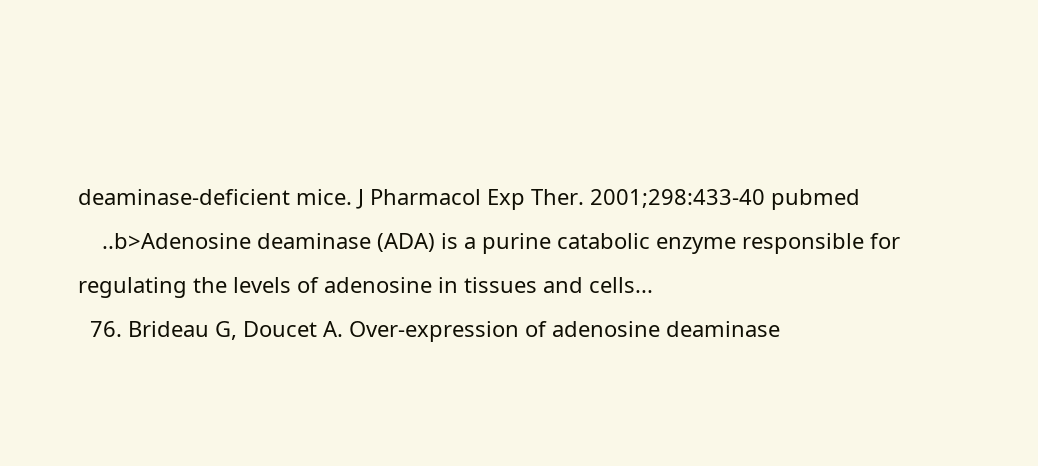deaminase-deficient mice. J Pharmacol Exp Ther. 2001;298:433-40 pubmed
    ..b>Adenosine deaminase (ADA) is a purine catabolic enzyme responsible for regulating the levels of adenosine in tissues and cells...
  76. Brideau G, Doucet A. Over-expression of adenosine deaminase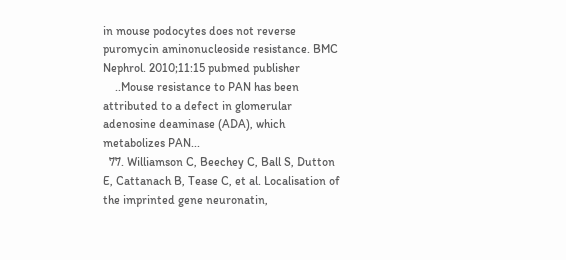in mouse podocytes does not reverse puromycin aminonucleoside resistance. BMC Nephrol. 2010;11:15 pubmed publisher
    ..Mouse resistance to PAN has been attributed to a defect in glomerular adenosine deaminase (ADA), which metabolizes PAN...
  77. Williamson C, Beechey C, Ball S, Dutton E, Cattanach B, Tease C, et al. Localisation of the imprinted gene neuronatin,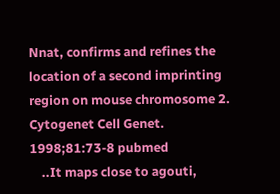Nnat, confirms and refines the location of a second imprinting region on mouse chromosome 2. Cytogenet Cell Genet. 1998;81:73-8 pubmed
    ..It maps close to agouti,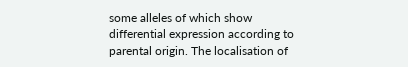some alleles of which show differential expression according to parental origin. The localisation of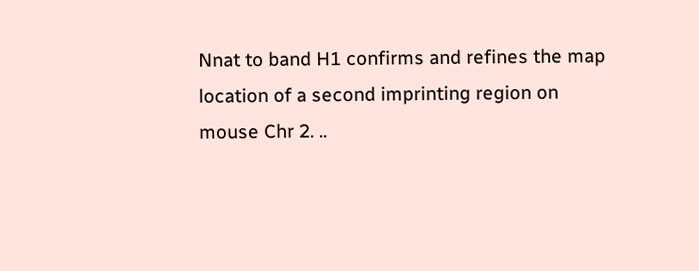Nnat to band H1 confirms and refines the map location of a second imprinting region on mouse Chr 2. ..